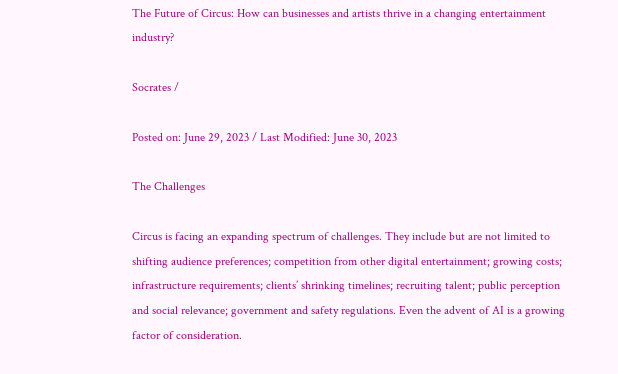The Future of Circus: How can businesses and artists thrive in a changing entertainment industry?

Socrates /

Posted on: June 29, 2023 / Last Modified: June 30, 2023

The Challenges

Circus is facing an expanding spectrum of challenges. They include but are not limited to shifting audience preferences; competition from other digital entertainment; growing costs; infrastructure requirements; clients’ shrinking timelines; recruiting talent; public perception and social relevance; government and safety regulations. Even the advent of AI is a growing factor of consideration.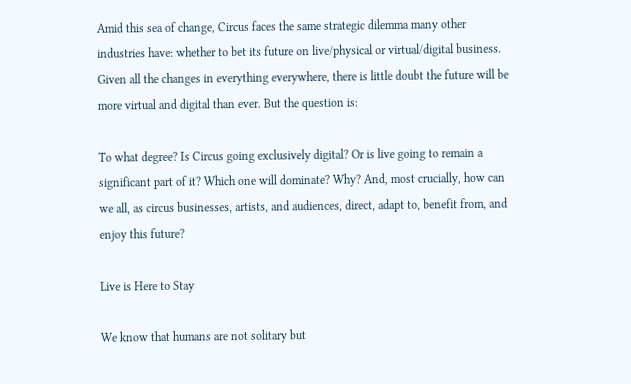Amid this sea of change, Circus faces the same strategic dilemma many other industries have: whether to bet its future on live/physical or virtual/digital business. Given all the changes in everything everywhere, there is little doubt the future will be more virtual and digital than ever. But the question is:

To what degree? Is Circus going exclusively digital? Or is live going to remain a significant part of it? Which one will dominate? Why? And, most crucially, how can we all, as circus businesses, artists, and audiences, direct, adapt to, benefit from, and enjoy this future?

Live is Here to Stay

We know that humans are not solitary but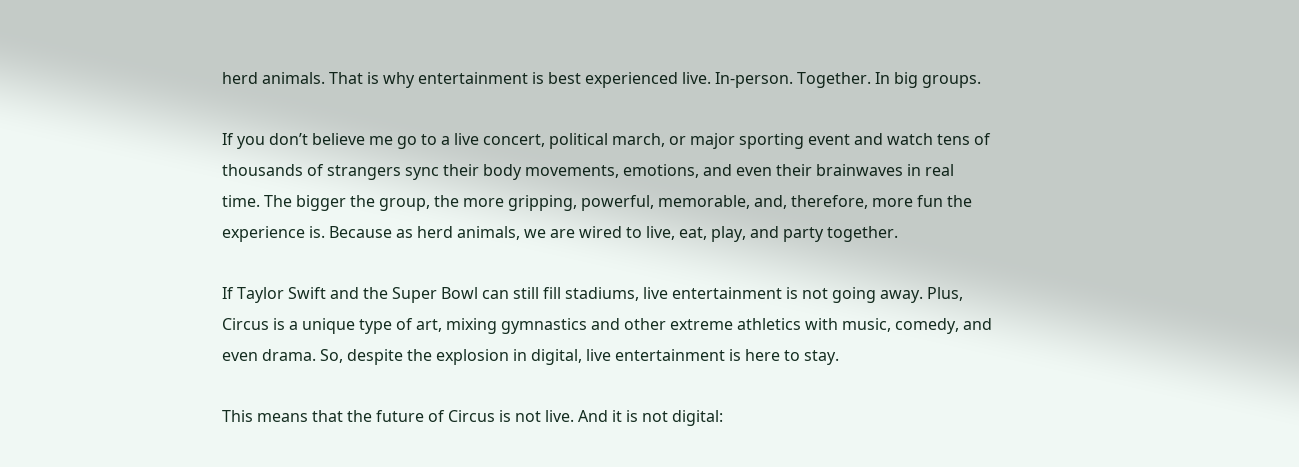herd animals. That is why entertainment is best experienced live. In-person. Together. In big groups.

If you don’t believe me go to a live concert, political march, or major sporting event and watch tens of thousands of strangers sync their body movements, emotions, and even their brainwaves in real time. The bigger the group, the more gripping, powerful, memorable, and, therefore, more fun the experience is. Because as herd animals, we are wired to live, eat, play, and party together.

If Taylor Swift and the Super Bowl can still fill stadiums, live entertainment is not going away. Plus, Circus is a unique type of art, mixing gymnastics and other extreme athletics with music, comedy, and even drama. So, despite the explosion in digital, live entertainment is here to stay.

This means that the future of Circus is not live. And it is not digital: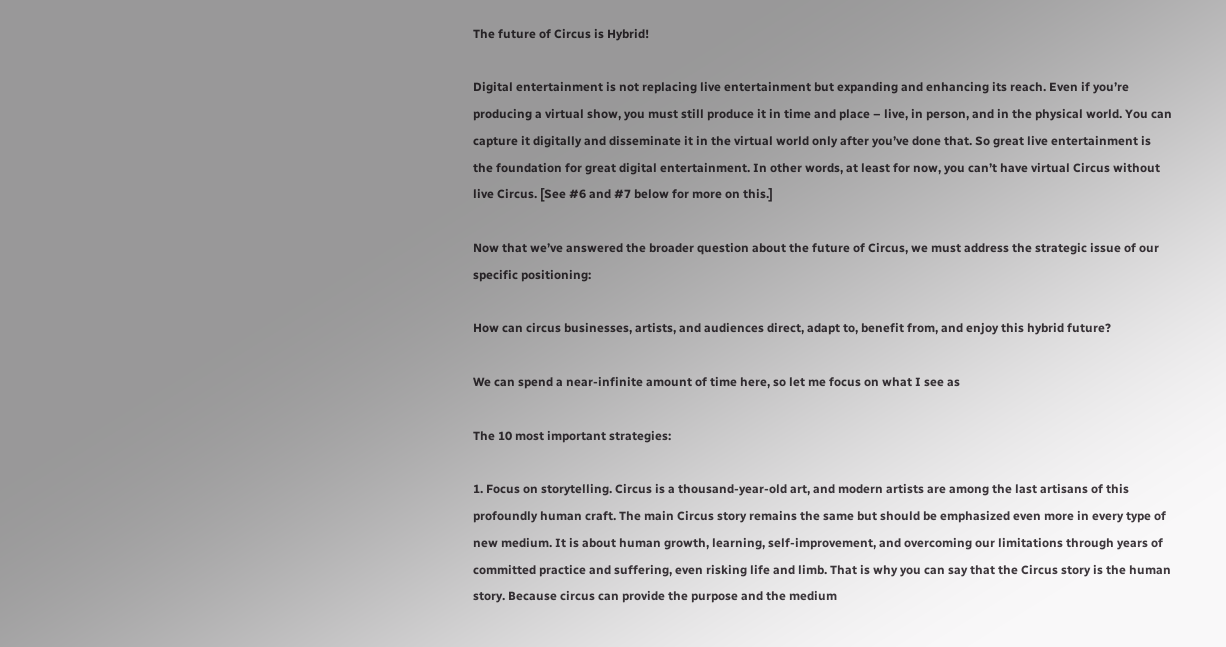The future of Circus is Hybrid!

Digital entertainment is not replacing live entertainment but expanding and enhancing its reach. Even if you’re producing a virtual show, you must still produce it in time and place – live, in person, and in the physical world. You can capture it digitally and disseminate it in the virtual world only after you’ve done that. So great live entertainment is the foundation for great digital entertainment. In other words, at least for now, you can’t have virtual Circus without live Circus. [See #6 and #7 below for more on this.]

Now that we’ve answered the broader question about the future of Circus, we must address the strategic issue of our specific positioning:

How can circus businesses, artists, and audiences direct, adapt to, benefit from, and enjoy this hybrid future?

We can spend a near-infinite amount of time here, so let me focus on what I see as

The 10 most important strategies:

1. Focus on storytelling. Circus is a thousand-year-old art, and modern artists are among the last artisans of this profoundly human craft. The main Circus story remains the same but should be emphasized even more in every type of new medium. It is about human growth, learning, self-improvement, and overcoming our limitations through years of committed practice and suffering, even risking life and limb. That is why you can say that the Circus story is the human story. Because circus can provide the purpose and the medium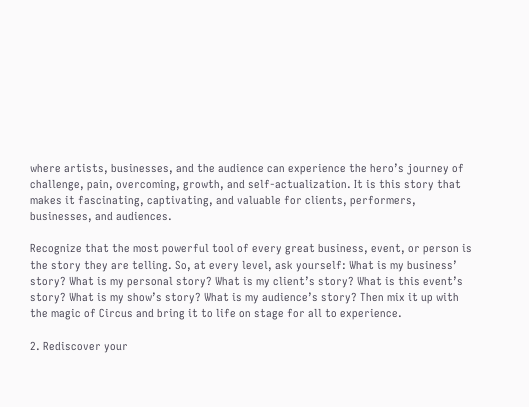where artists, businesses, and the audience can experience the hero’s journey of challenge, pain, overcoming, growth, and self-actualization. It is this story that makes it fascinating, captivating, and valuable for clients, performers, businesses, and audiences.

Recognize that the most powerful tool of every great business, event, or person is the story they are telling. So, at every level, ask yourself: What is my business’ story? What is my personal story? What is my client’s story? What is this event’s story? What is my show’s story? What is my audience’s story? Then mix it up with the magic of Circus and bring it to life on stage for all to experience.

2. Rediscover your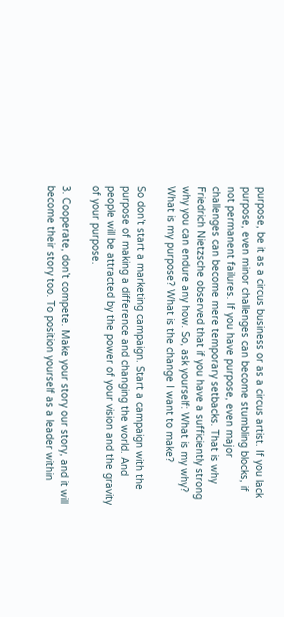purpose, be it as a circus business or as a circus artist. If you lack purpose, even minor challenges can become stumbling blocks, if not permanent failures. If you have purpose, even major challenges can become mere temporary setbacks. That is why Friedrich Nietzsche observed that if you have a sufficiently strong why you can endure any how. So, ask yourself: What is my why? What is my purpose? What is the change I want to make?

So don’t start a marketing campaign. Start a campaign with the purpose of making a difference and changing the world. And people will be attracted by the power of your vision and the gravity of your purpose.

3. Cooperate, don’t compete. Make your story our story, and it will become their story too. To position yourself as a leader within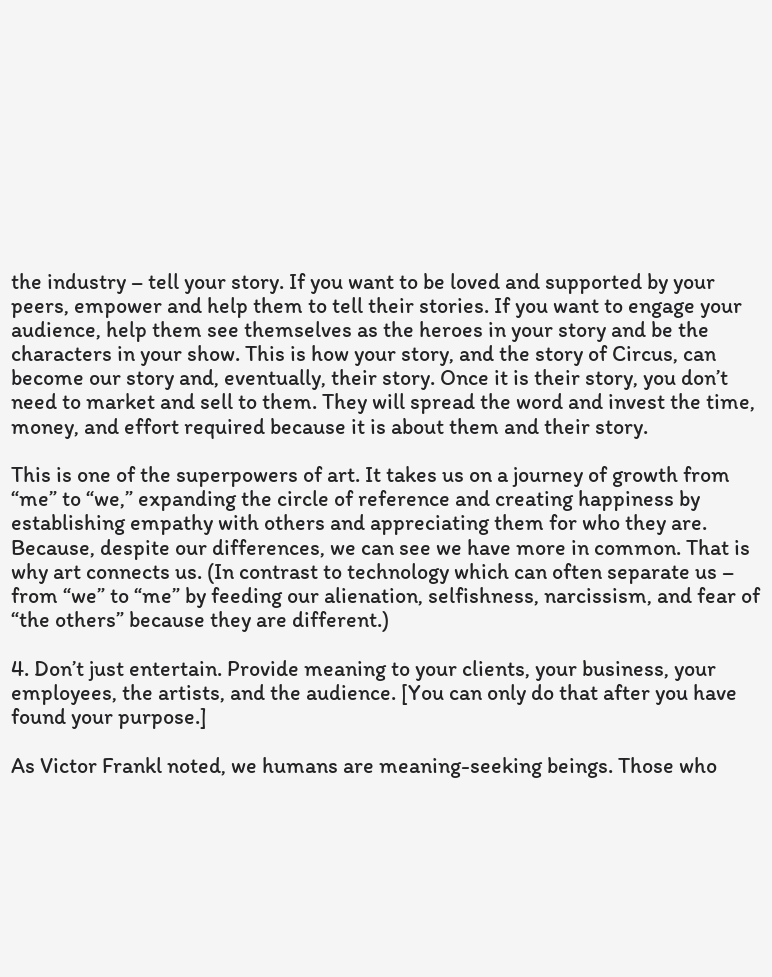the industry – tell your story. If you want to be loved and supported by your peers, empower and help them to tell their stories. If you want to engage your audience, help them see themselves as the heroes in your story and be the characters in your show. This is how your story, and the story of Circus, can become our story and, eventually, their story. Once it is their story, you don’t need to market and sell to them. They will spread the word and invest the time, money, and effort required because it is about them and their story.

This is one of the superpowers of art. It takes us on a journey of growth from “me” to “we,” expanding the circle of reference and creating happiness by establishing empathy with others and appreciating them for who they are. Because, despite our differences, we can see we have more in common. That is why art connects us. (In contrast to technology which can often separate us – from “we” to “me” by feeding our alienation, selfishness, narcissism, and fear of “the others” because they are different.)

4. Don’t just entertain. Provide meaning to your clients, your business, your employees, the artists, and the audience. [You can only do that after you have found your purpose.]

As Victor Frankl noted, we humans are meaning-seeking beings. Those who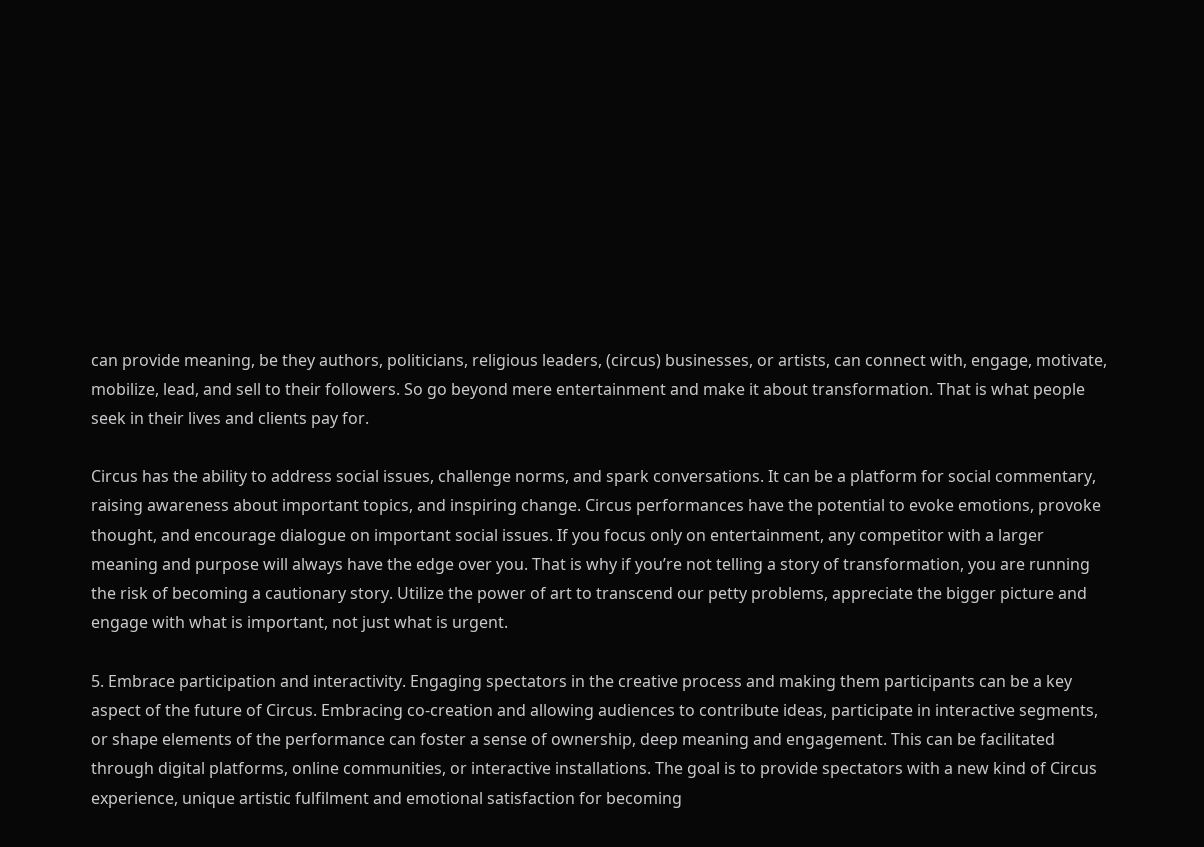can provide meaning, be they authors, politicians, religious leaders, (circus) businesses, or artists, can connect with, engage, motivate, mobilize, lead, and sell to their followers. So go beyond mere entertainment and make it about transformation. That is what people seek in their lives and clients pay for.

Circus has the ability to address social issues, challenge norms, and spark conversations. It can be a platform for social commentary, raising awareness about important topics, and inspiring change. Circus performances have the potential to evoke emotions, provoke thought, and encourage dialogue on important social issues. If you focus only on entertainment, any competitor with a larger meaning and purpose will always have the edge over you. That is why if you’re not telling a story of transformation, you are running the risk of becoming a cautionary story. Utilize the power of art to transcend our petty problems, appreciate the bigger picture and engage with what is important, not just what is urgent.

5. Embrace participation and interactivity. Engaging spectators in the creative process and making them participants can be a key aspect of the future of Circus. Embracing co-creation and allowing audiences to contribute ideas, participate in interactive segments, or shape elements of the performance can foster a sense of ownership, deep meaning and engagement. This can be facilitated through digital platforms, online communities, or interactive installations. The goal is to provide spectators with a new kind of Circus experience, unique artistic fulfilment and emotional satisfaction for becoming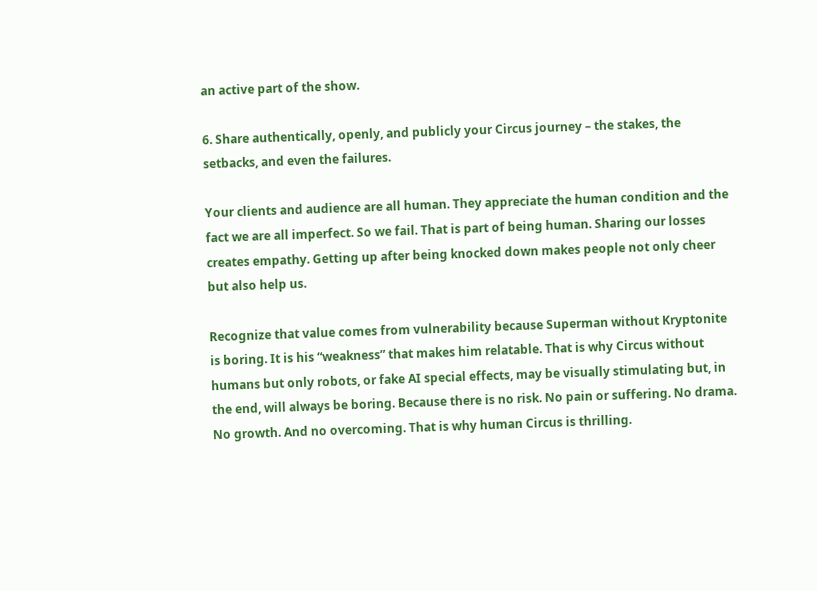an active part of the show.

6. Share authentically, openly, and publicly your Circus journey – the stakes, the setbacks, and even the failures.

Your clients and audience are all human. They appreciate the human condition and the fact we are all imperfect. So we fail. That is part of being human. Sharing our losses creates empathy. Getting up after being knocked down makes people not only cheer but also help us.

Recognize that value comes from vulnerability because Superman without Kryptonite is boring. It is his “weakness” that makes him relatable. That is why Circus without humans but only robots, or fake AI special effects, may be visually stimulating but, in the end, will always be boring. Because there is no risk. No pain or suffering. No drama. No growth. And no overcoming. That is why human Circus is thrilling.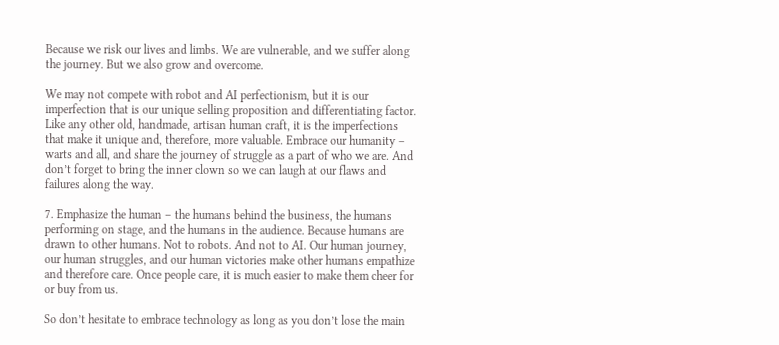Because we risk our lives and limbs. We are vulnerable, and we suffer along the journey. But we also grow and overcome.

We may not compete with robot and AI perfectionism, but it is our imperfection that is our unique selling proposition and differentiating factor. Like any other old, handmade, artisan human craft, it is the imperfections that make it unique and, therefore, more valuable. Embrace our humanity – warts and all, and share the journey of struggle as a part of who we are. And don’t forget to bring the inner clown so we can laugh at our flaws and failures along the way.

7. Emphasize the human – the humans behind the business, the humans performing on stage, and the humans in the audience. Because humans are drawn to other humans. Not to robots. And not to AI. Our human journey, our human struggles, and our human victories make other humans empathize and therefore care. Once people care, it is much easier to make them cheer for or buy from us.

So don’t hesitate to embrace technology as long as you don’t lose the main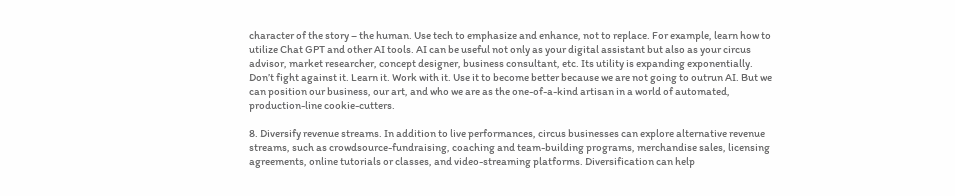character of the story – the human. Use tech to emphasize and enhance, not to replace. For example, learn how to utilize Chat GPT and other AI tools. AI can be useful not only as your digital assistant but also as your circus advisor, market researcher, concept designer, business consultant, etc. Its utility is expanding exponentially. Don’t fight against it. Learn it. Work with it. Use it to become better because we are not going to outrun AI. But we can position our business, our art, and who we are as the one-of-a-kind artisan in a world of automated, production-line cookie-cutters.

8. Diversify revenue streams. In addition to live performances, circus businesses can explore alternative revenue streams, such as crowdsource-fundraising, coaching and team-building programs, merchandise sales, licensing agreements, online tutorials or classes, and video-streaming platforms. Diversification can help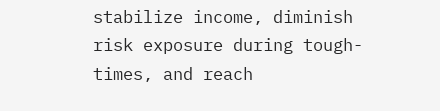stabilize income, diminish risk exposure during tough-times, and reach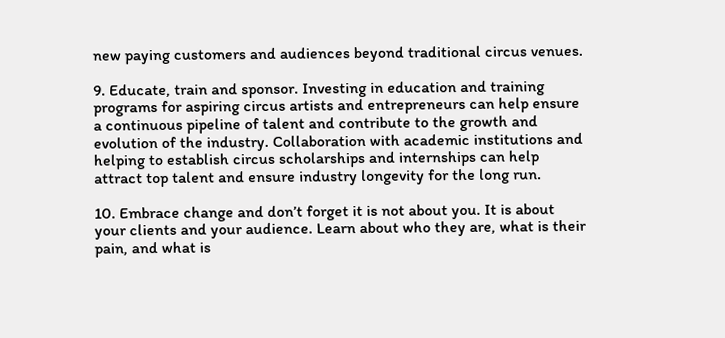new paying customers and audiences beyond traditional circus venues.

9. Educate, train and sponsor. Investing in education and training programs for aspiring circus artists and entrepreneurs can help ensure a continuous pipeline of talent and contribute to the growth and evolution of the industry. Collaboration with academic institutions and helping to establish circus scholarships and internships can help attract top talent and ensure industry longevity for the long run.

10. Embrace change and don’t forget it is not about you. It is about your clients and your audience. Learn about who they are, what is their pain, and what is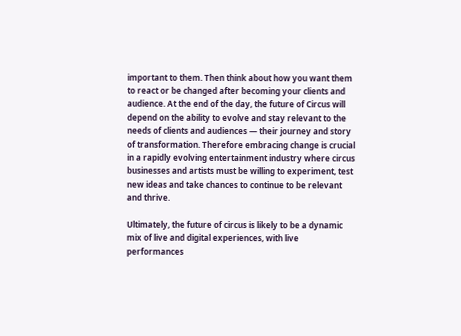important to them. Then think about how you want them to react or be changed after becoming your clients and audience. At the end of the day, the future of Circus will depend on the ability to evolve and stay relevant to the needs of clients and audiences — their journey and story of transformation. Therefore embracing change is crucial in a rapidly evolving entertainment industry where circus businesses and artists must be willing to experiment, test new ideas and take chances to continue to be relevant and thrive.

Ultimately, the future of circus is likely to be a dynamic mix of live and digital experiences, with live performances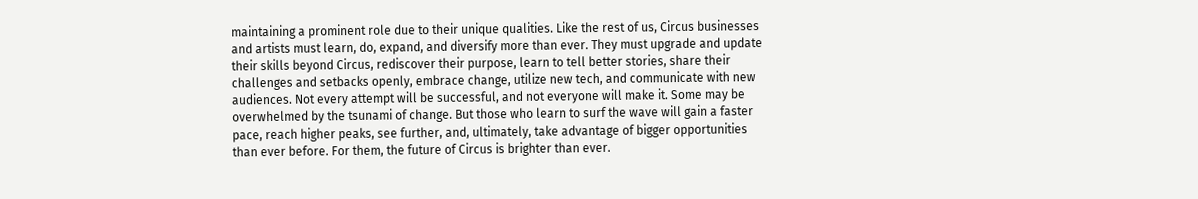maintaining a prominent role due to their unique qualities. Like the rest of us, Circus businesses and artists must learn, do, expand, and diversify more than ever. They must upgrade and update their skills beyond Circus, rediscover their purpose, learn to tell better stories, share their challenges and setbacks openly, embrace change, utilize new tech, and communicate with new audiences. Not every attempt will be successful, and not everyone will make it. Some may be overwhelmed by the tsunami of change. But those who learn to surf the wave will gain a faster pace, reach higher peaks, see further, and, ultimately, take advantage of bigger opportunities than ever before. For them, the future of Circus is brighter than ever.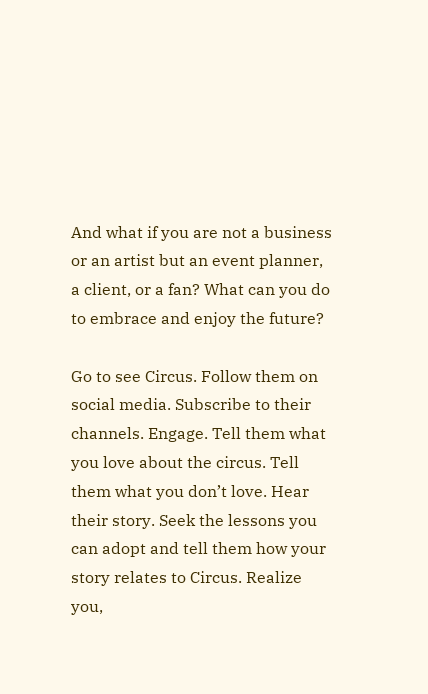And what if you are not a business or an artist but an event planner, a client, or a fan? What can you do to embrace and enjoy the future?

Go to see Circus. Follow them on social media. Subscribe to their channels. Engage. Tell them what you love about the circus. Tell them what you don’t love. Hear their story. Seek the lessons you can adopt and tell them how your story relates to Circus. Realize you,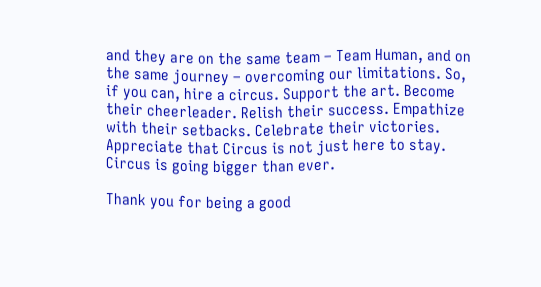and they are on the same team – Team Human, and on the same journey – overcoming our limitations. So, if you can, hire a circus. Support the art. Become their cheerleader. Relish their success. Empathize with their setbacks. Celebrate their victories. Appreciate that Circus is not just here to stay. Circus is going bigger than ever.

Thank you for being a good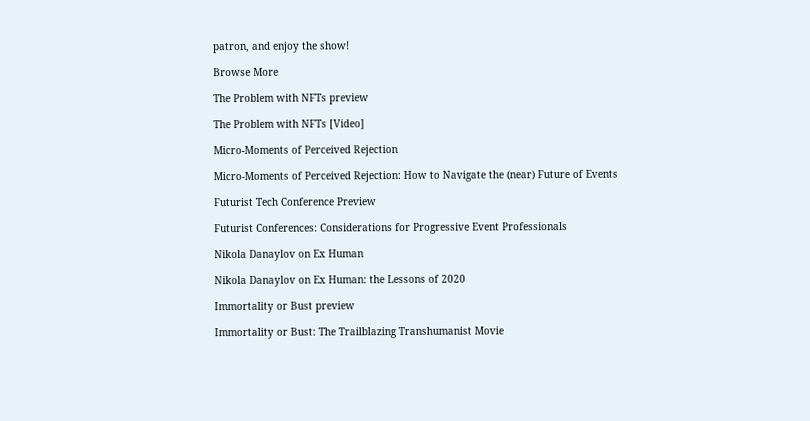patron, and enjoy the show!

Browse More

The Problem with NFTs preview

The Problem with NFTs [Video]

Micro-Moments of Perceived Rejection

Micro-Moments of Perceived Rejection: How to Navigate the (near) Future of Events

Futurist Tech Conference Preview

Futurist Conferences: Considerations for Progressive Event Professionals

Nikola Danaylov on Ex Human

Nikola Danaylov on Ex Human: the Lessons of 2020

Immortality or Bust preview

Immortality or Bust: The Trailblazing Transhumanist Movie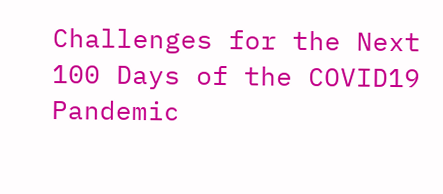Challenges for the Next 100 Days of the COVID19 Pandemic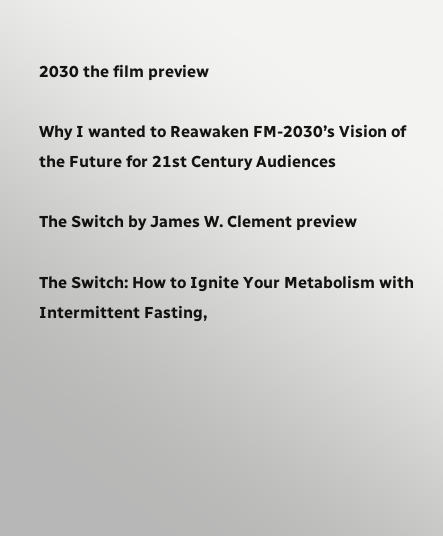2030 the film preview

Why I wanted to Reawaken FM-2030’s Vision of the Future for 21st Century Audiences

The Switch by James W. Clement preview

The Switch: How to Ignite Your Metabolism with Intermittent Fasting,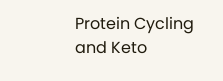Protein Cycling and Keto